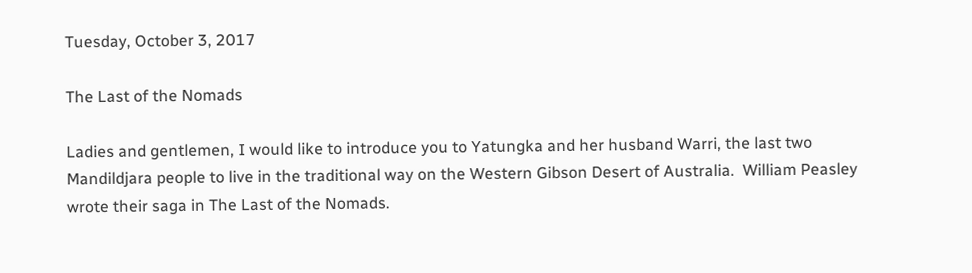Tuesday, October 3, 2017

The Last of the Nomads

Ladies and gentlemen, I would like to introduce you to Yatungka and her husband Warri, the last two Mandildjara people to live in the traditional way on the Western Gibson Desert of Australia.  William Peasley wrote their saga in The Last of the Nomads.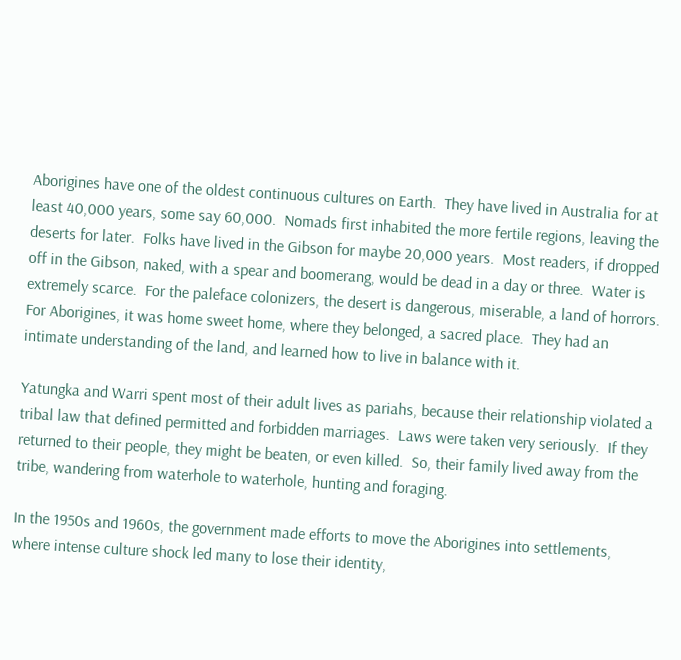Aborigines have one of the oldest continuous cultures on Earth.  They have lived in Australia for at least 40,000 years, some say 60,000.  Nomads first inhabited the more fertile regions, leaving the deserts for later.  Folks have lived in the Gibson for maybe 20,000 years.  Most readers, if dropped off in the Gibson, naked, with a spear and boomerang, would be dead in a day or three.  Water is extremely scarce.  For the paleface colonizers, the desert is dangerous, miserable, a land of horrors.  For Aborigines, it was home sweet home, where they belonged, a sacred place.  They had an intimate understanding of the land, and learned how to live in balance with it.

Yatungka and Warri spent most of their adult lives as pariahs, because their relationship violated a tribal law that defined permitted and forbidden marriages.  Laws were taken very seriously.  If they returned to their people, they might be beaten, or even killed.  So, their family lived away from the tribe, wandering from waterhole to waterhole, hunting and foraging.

In the 1950s and 1960s, the government made efforts to move the Aborigines into settlements, where intense culture shock led many to lose their identity,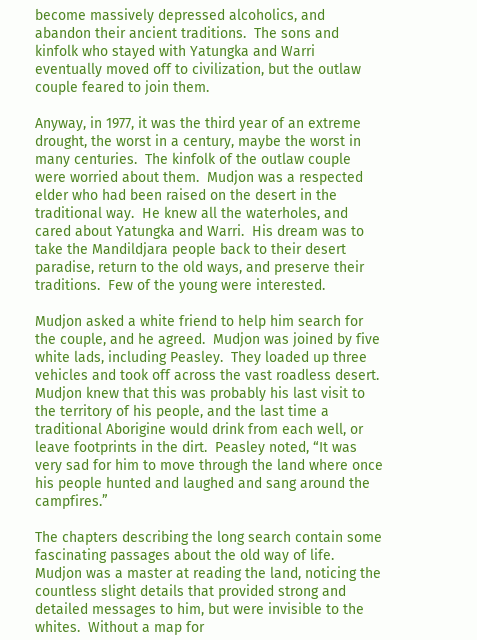become massively depressed alcoholics, and abandon their ancient traditions.  The sons and kinfolk who stayed with Yatungka and Warri eventually moved off to civilization, but the outlaw couple feared to join them.

Anyway, in 1977, it was the third year of an extreme drought, the worst in a century, maybe the worst in many centuries.  The kinfolk of the outlaw couple were worried about them.  Mudjon was a respected elder who had been raised on the desert in the traditional way.  He knew all the waterholes, and cared about Yatungka and Warri.  His dream was to take the Mandildjara people back to their desert paradise, return to the old ways, and preserve their traditions.  Few of the young were interested.

Mudjon asked a white friend to help him search for the couple, and he agreed.  Mudjon was joined by five white lads, including Peasley.  They loaded up three vehicles and took off across the vast roadless desert.  Mudjon knew that this was probably his last visit to the territory of his people, and the last time a traditional Aborigine would drink from each well, or leave footprints in the dirt.  Peasley noted, “It was very sad for him to move through the land where once his people hunted and laughed and sang around the campfires.”

The chapters describing the long search contain some fascinating passages about the old way of life.  Mudjon was a master at reading the land, noticing the countless slight details that provided strong and detailed messages to him, but were invisible to the whites.  Without a map for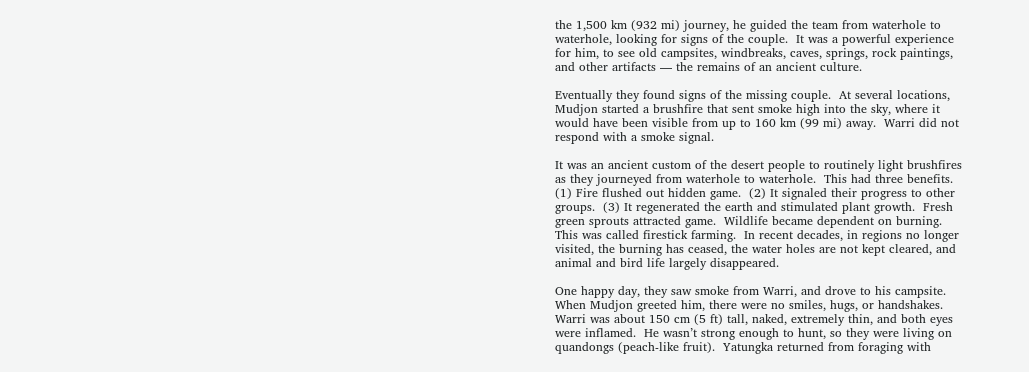the 1,500 km (932 mi) journey, he guided the team from waterhole to waterhole, looking for signs of the couple.  It was a powerful experience for him, to see old campsites, windbreaks, caves, springs, rock paintings, and other artifacts — the remains of an ancient culture.

Eventually they found signs of the missing couple.  At several locations, Mudjon started a brushfire that sent smoke high into the sky, where it would have been visible from up to 160 km (99 mi) away.  Warri did not respond with a smoke signal.

It was an ancient custom of the desert people to routinely light brushfires as they journeyed from waterhole to waterhole.  This had three benefits.  (1) Fire flushed out hidden game.  (2) It signaled their progress to other groups.  (3) It regenerated the earth and stimulated plant growth.  Fresh green sprouts attracted game.  Wildlife became dependent on burning.  This was called firestick farming.  In recent decades, in regions no longer visited, the burning has ceased, the water holes are not kept cleared, and animal and bird life largely disappeared.

One happy day, they saw smoke from Warri, and drove to his campsite.  When Mudjon greeted him, there were no smiles, hugs, or handshakes.  Warri was about 150 cm (5 ft) tall, naked, extremely thin, and both eyes were inflamed.  He wasn’t strong enough to hunt, so they were living on quandongs (peach-like fruit).  Yatungka returned from foraging with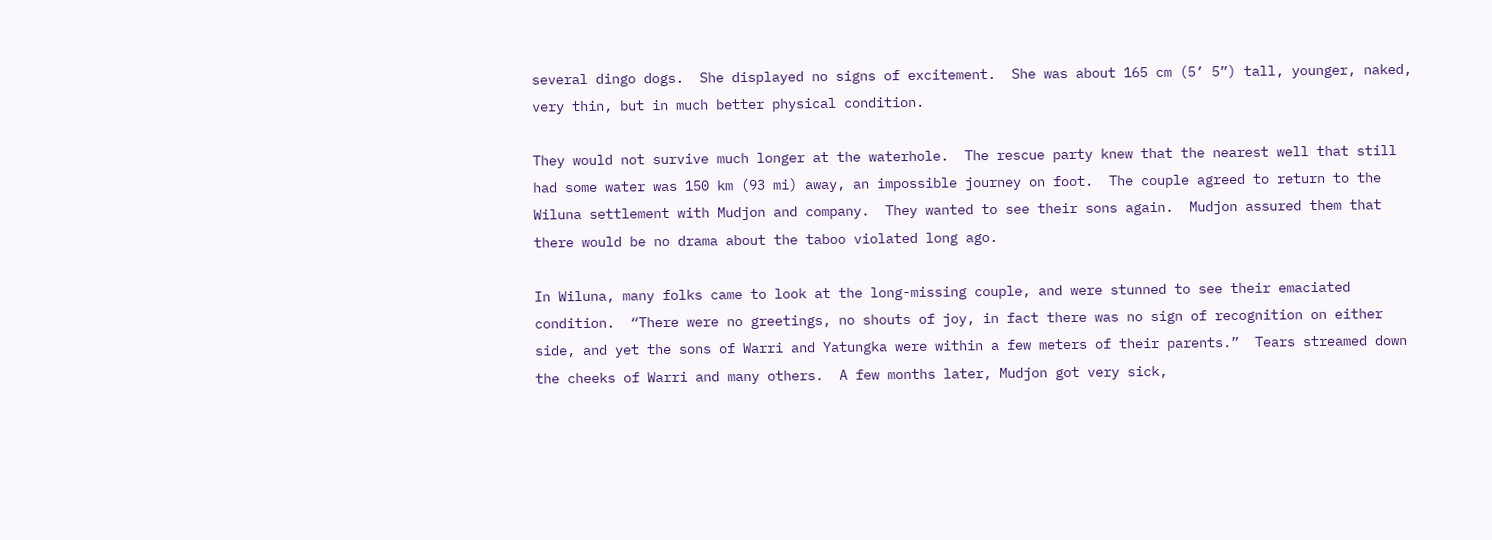several dingo dogs.  She displayed no signs of excitement.  She was about 165 cm (5’ 5”) tall, younger, naked, very thin, but in much better physical condition.

They would not survive much longer at the waterhole.  The rescue party knew that the nearest well that still had some water was 150 km (93 mi) away, an impossible journey on foot.  The couple agreed to return to the Wiluna settlement with Mudjon and company.  They wanted to see their sons again.  Mudjon assured them that there would be no drama about the taboo violated long ago.

In Wiluna, many folks came to look at the long-missing couple, and were stunned to see their emaciated condition.  “There were no greetings, no shouts of joy, in fact there was no sign of recognition on either side, and yet the sons of Warri and Yatungka were within a few meters of their parents.”  Tears streamed down the cheeks of Warri and many others.  A few months later, Mudjon got very sick,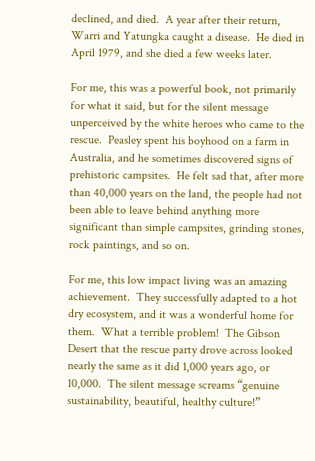declined, and died.  A year after their return, Warri and Yatungka caught a disease.  He died in April 1979, and she died a few weeks later.

For me, this was a powerful book, not primarily for what it said, but for the silent message unperceived by the white heroes who came to the rescue.  Peasley spent his boyhood on a farm in Australia, and he sometimes discovered signs of prehistoric campsites.  He felt sad that, after more than 40,000 years on the land, the people had not been able to leave behind anything more significant than simple campsites, grinding stones, rock paintings, and so on.

For me, this low impact living was an amazing achievement.  They successfully adapted to a hot dry ecosystem, and it was a wonderful home for them.  What a terrible problem!  The Gibson Desert that the rescue party drove across looked nearly the same as it did 1,000 years ago, or 10,000.  The silent message screams “genuine sustainability, beautiful, healthy culture!”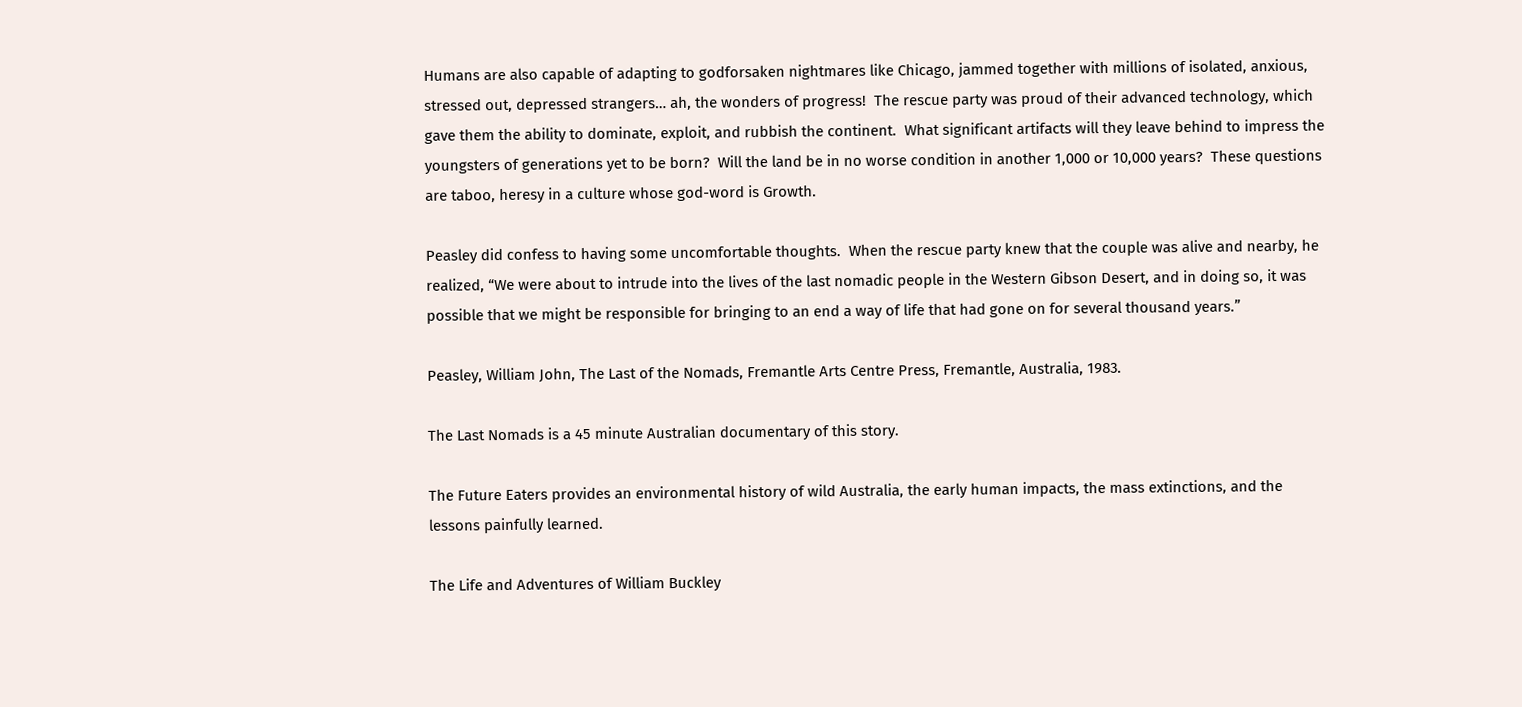Humans are also capable of adapting to godforsaken nightmares like Chicago, jammed together with millions of isolated, anxious, stressed out, depressed strangers… ah, the wonders of progress!  The rescue party was proud of their advanced technology, which gave them the ability to dominate, exploit, and rubbish the continent.  What significant artifacts will they leave behind to impress the youngsters of generations yet to be born?  Will the land be in no worse condition in another 1,000 or 10,000 years?  These questions are taboo, heresy in a culture whose god-word is Growth.

Peasley did confess to having some uncomfortable thoughts.  When the rescue party knew that the couple was alive and nearby, he realized, “We were about to intrude into the lives of the last nomadic people in the Western Gibson Desert, and in doing so, it was possible that we might be responsible for bringing to an end a way of life that had gone on for several thousand years.”

Peasley, William John, The Last of the Nomads, Fremantle Arts Centre Press, Fremantle, Australia, 1983.

The Last Nomads is a 45 minute Australian documentary of this story.

The Future Eaters provides an environmental history of wild Australia, the early human impacts, the mass extinctions, and the lessons painfully learned.

The Life and Adventures of William Buckley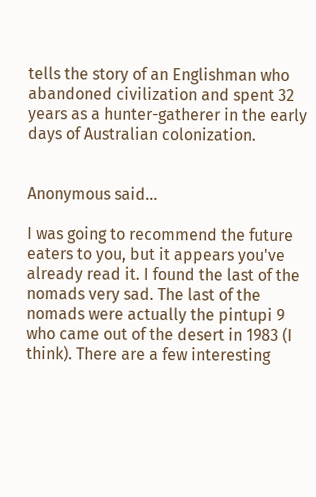tells the story of an Englishman who abandoned civilization and spent 32 years as a hunter-gatherer in the early days of Australian colonization.


Anonymous said...

I was going to recommend the future eaters to you, but it appears you've already read it. I found the last of the nomads very sad. The last of the nomads were actually the pintupi 9 who came out of the desert in 1983 (I think). There are a few interesting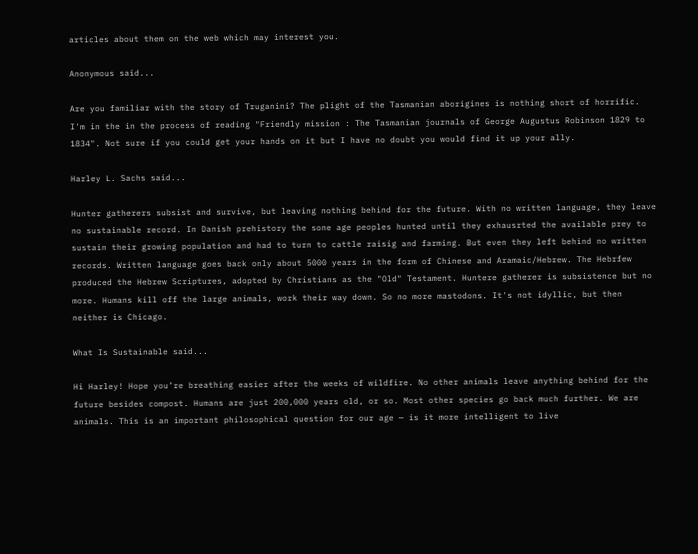articles about them on the web which may interest you.

Anonymous said...

Are you familiar with the story of Truganini? The plight of the Tasmanian aborigines is nothing short of horrific. I'm in the in the process of reading "Friendly mission : The Tasmanian journals of George Augustus Robinson 1829 to 1834". Not sure if you could get your hands on it but I have no doubt you would find it up your ally.

Harley L. Sachs said...

Hunter gatherers subsist and survive, but leaving nothing behind for the future. With no written language, they leave no sustainable record. In Danish prehistory the sone age peoples hunted until they exhausrted the available prey to sustain their growing population and had to turn to cattle raisig and farming. But even they left behind no written records. Written language goes back only about 5000 years in the form of Chinese and Aramaic/Hebrew. The Hebrfew produced the Hebrew Scriptures, adopted by Christians as the "Old" Testament. Huntere gatherer is subsistence but no more. Humans kill off the large animals, work their way down. So no more mastodons. It's not idyllic, but then neither is Chicago.

What Is Sustainable said...

Hi Harley! Hope you’re breathing easier after the weeks of wildfire. No other animals leave anything behind for the future besides compost. Humans are just 200,000 years old, or so. Most other species go back much further. We are animals. This is an important philosophical question for our age — is it more intelligent to live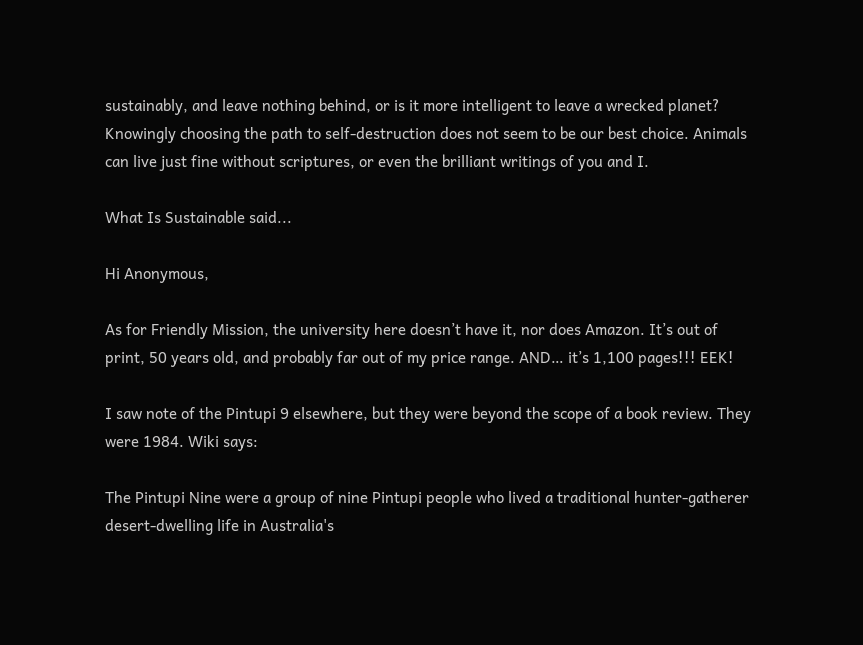sustainably, and leave nothing behind, or is it more intelligent to leave a wrecked planet? Knowingly choosing the path to self-destruction does not seem to be our best choice. Animals can live just fine without scriptures, or even the brilliant writings of you and I.

What Is Sustainable said...

Hi Anonymous,

As for Friendly Mission, the university here doesn’t have it, nor does Amazon. It’s out of print, 50 years old, and probably far out of my price range. AND… it’s 1,100 pages!!! EEK!

I saw note of the Pintupi 9 elsewhere, but they were beyond the scope of a book review. They were 1984. Wiki says:

The Pintupi Nine were a group of nine Pintupi people who lived a traditional hunter-gatherer desert-dwelling life in Australia's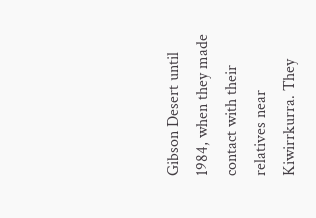Gibson Desert until 1984, when they made contact with their relatives near Kiwirrkurra. They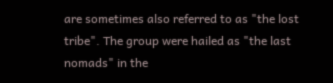are sometimes also referred to as "the lost tribe". The group were hailed as "the last nomads" in the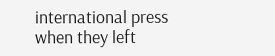international press when they left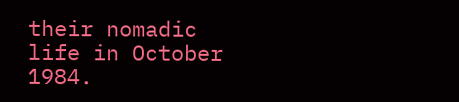their nomadic life in October 1984.